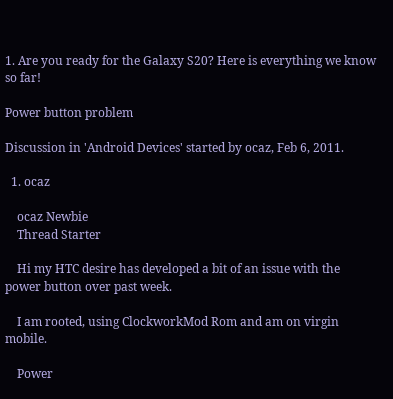1. Are you ready for the Galaxy S20? Here is everything we know so far!

Power button problem

Discussion in 'Android Devices' started by ocaz, Feb 6, 2011.

  1. ocaz

    ocaz Newbie
    Thread Starter

    Hi my HTC desire has developed a bit of an issue with the power button over past week.

    I am rooted, using ClockworkMod Rom and am on virgin mobile.

    Power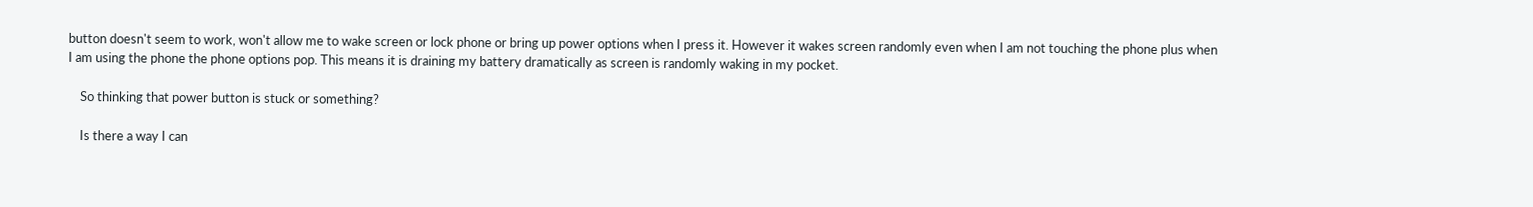button doesn't seem to work, won't allow me to wake screen or lock phone or bring up power options when I press it. However it wakes screen randomly even when I am not touching the phone plus when I am using the phone the phone options pop. This means it is draining my battery dramatically as screen is randomly waking in my pocket.

    So thinking that power button is stuck or something?

    Is there a way I can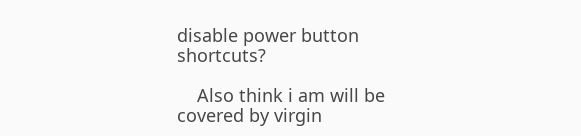disable power button shortcuts?

    Also think i am will be covered by virgin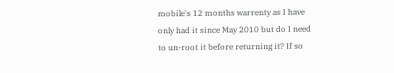mobile's 12 months warrenty as I have only had it since May 2010 but do I need to un-root it before returning it? If so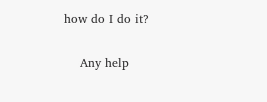how do I do it?

    Any help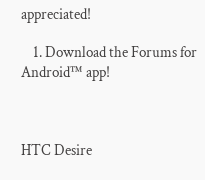appreciated!

    1. Download the Forums for Android™ app!



HTC Desire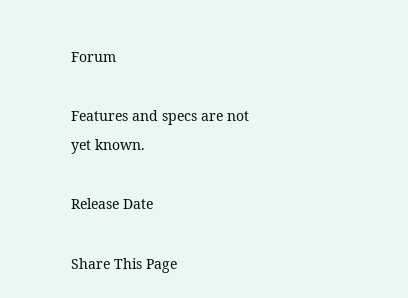Forum

Features and specs are not yet known.

Release Date

Share This Page